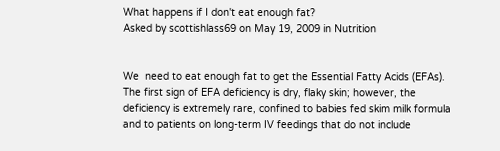What happens if I don't eat enough fat?
Asked by scottishlass69 on May 19, 2009 in Nutrition


We  need to eat enough fat to get the Essential Fatty Acids (EFAs).  The first sign of EFA deficiency is dry, flaky skin; however, the deficiency is extremely rare, confined to babies fed skim milk formula and to patients on long-term IV feedings that do not include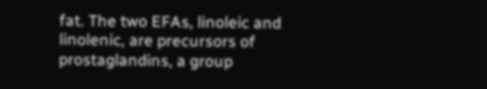fat. The two EFAs, linoleic and linolenic, are precursors of prostaglandins, a group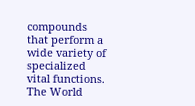compounds that perform a wide variety of specialized vital functions. The World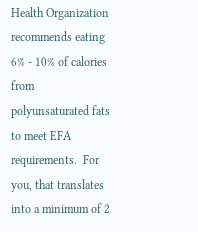Health Organization recommends eating 6% - 10% of calories from polyunsaturated fats to meet EFA requirements.  For you, that translates into a minimum of 2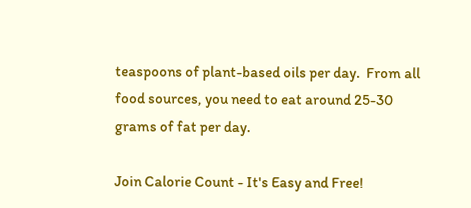teaspoons of plant-based oils per day.  From all food sources, you need to eat around 25-30 grams of fat per day.

Join Calorie Count - It's Easy and Free!